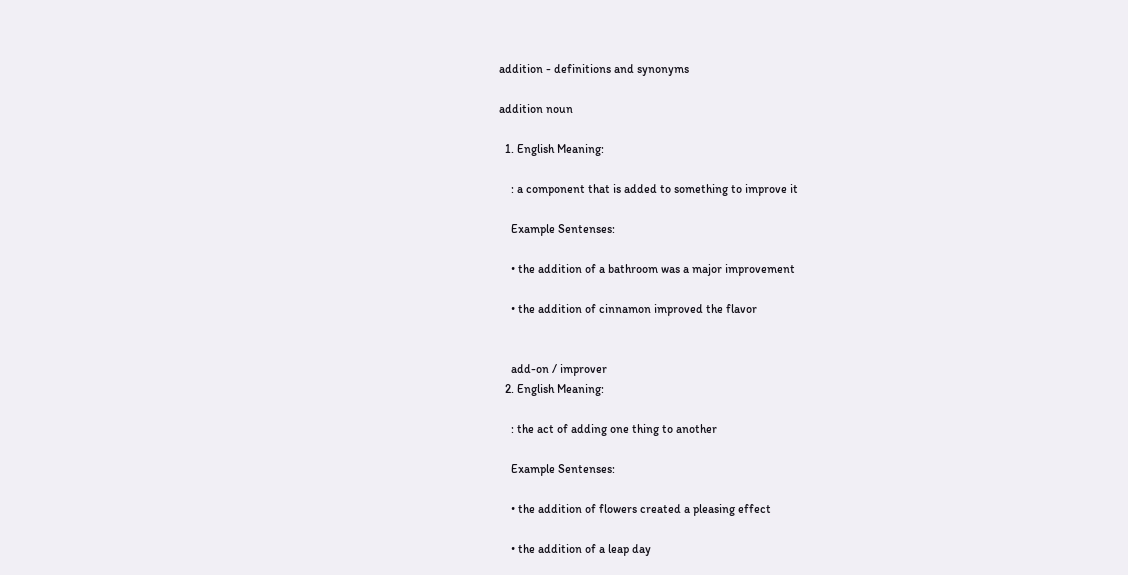addition - definitions and synonyms

addition noun

  1. English Meaning:

    : a component that is added to something to improve it

    Example Sentenses:

    • the addition of a bathroom was a major improvement

    • the addition of cinnamon improved the flavor


    add-on / improver
  2. English Meaning:

    : the act of adding one thing to another

    Example Sentenses:

    • the addition of flowers created a pleasing effect

    • the addition of a leap day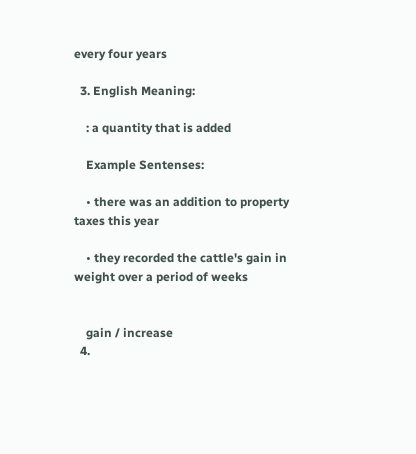every four years

  3. English Meaning:

    : a quantity that is added

    Example Sentenses:

    • there was an addition to property taxes this year

    • they recorded the cattle's gain in weight over a period of weeks


    gain / increase
  4.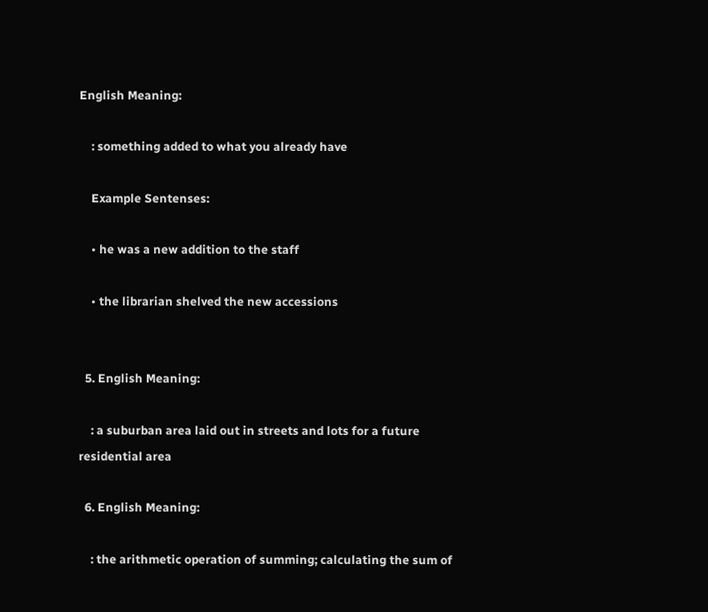English Meaning:

    : something added to what you already have

    Example Sentenses:

    • he was a new addition to the staff

    • the librarian shelved the new accessions


  5. English Meaning:

    : a suburban area laid out in streets and lots for a future residential area

  6. English Meaning:

    : the arithmetic operation of summing; calculating the sum of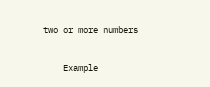two or more numbers

    Example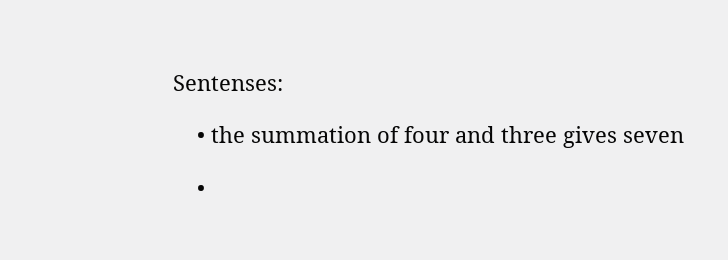Sentenses:

    • the summation of four and three gives seven

    •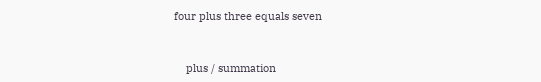four plus three equals seven


    plus / summation